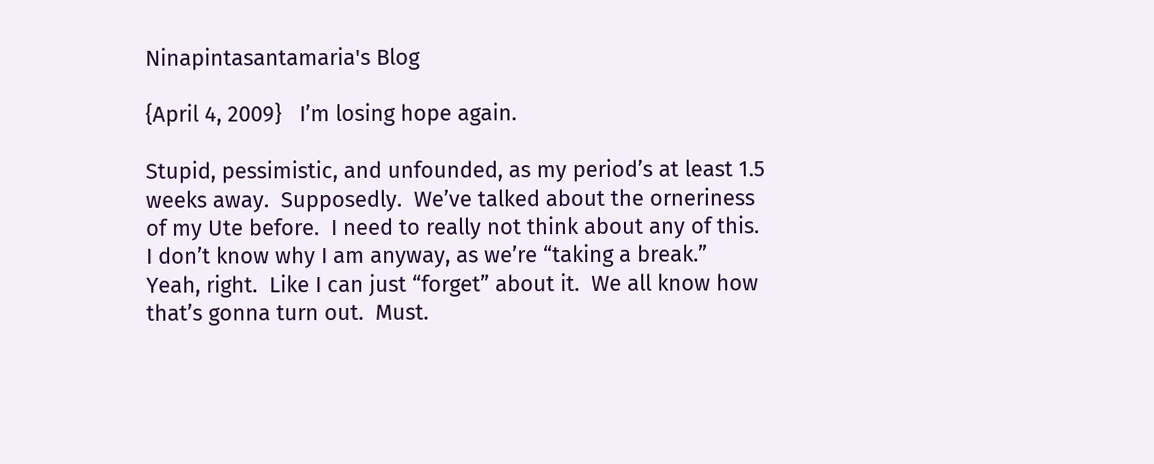Ninapintasantamaria's Blog

{April 4, 2009}   I’m losing hope again.

Stupid, pessimistic, and unfounded, as my period’s at least 1.5 weeks away.  Supposedly.  We’ve talked about the orneriness of my Ute before.  I need to really not think about any of this.  I don’t know why I am anyway, as we’re “taking a break.”  Yeah, right.  Like I can just “forget” about it.  We all know how that’s gonna turn out.  Must.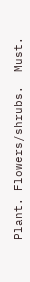Plant. Flowers/shrubs.  Must.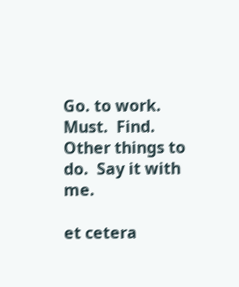Go. to work.  Must.  Find.  Other things to do.  Say it with me.

et cetera